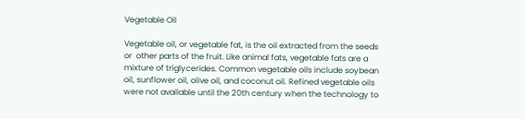Vegetable Oil

Vegetable oil, or vegetable fat, is the oil extracted from the seeds or  other parts of the fruit. Like animal fats, vegetable fats are a mixture of triglycerides. Common vegetable oils include soybean oil, sunflower oil, olive oil, and coconut oil. Refined vegetable oils were not available until the 20th century when the technology to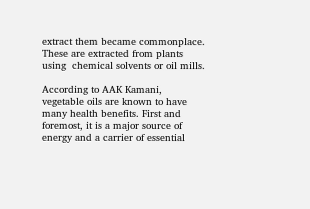extract them became commonplace. These are extracted from plants using  chemical solvents or oil mills.

According to AAK Kamani, vegetable oils are known to have many health benefits. First and foremost, it is a major source of energy and a carrier of essential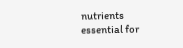nutrients essential for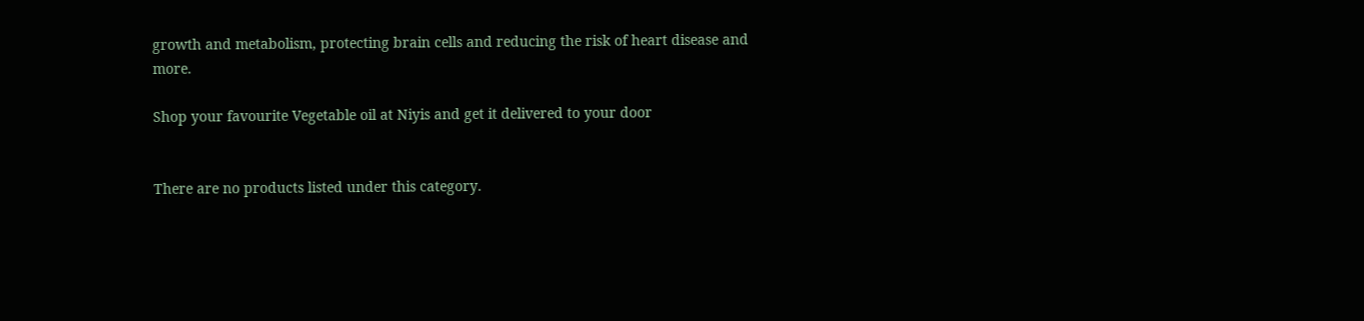growth and metabolism, protecting brain cells and reducing the risk of heart disease and more.

Shop your favourite Vegetable oil at Niyis and get it delivered to your door


There are no products listed under this category.